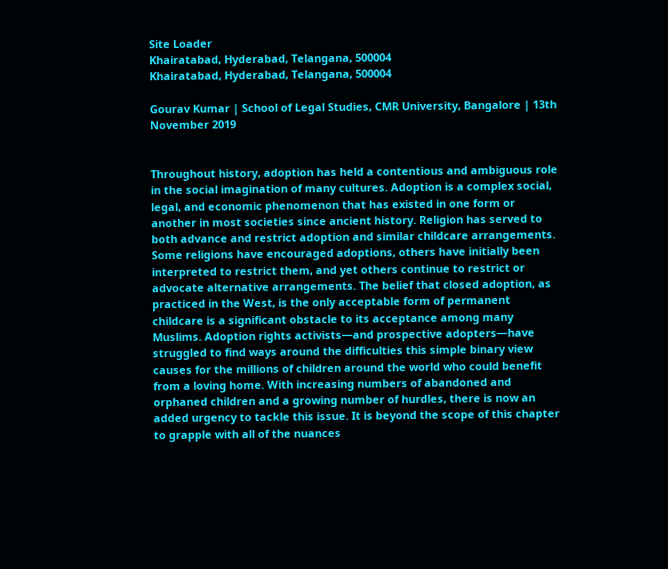Site Loader
Khairatabad, Hyderabad, Telangana, 500004
Khairatabad, Hyderabad, Telangana, 500004

Gourav Kumar | School of Legal Studies, CMR University, Bangalore | 13th November 2019


Throughout history, adoption has held a contentious and ambiguous role in the social imagination of many cultures. Adoption is a complex social, legal, and economic phenomenon that has existed in one form or another in most societies since ancient history. Religion has served to both advance and restrict adoption and similar childcare arrangements. Some religions have encouraged adoptions, others have initially been interpreted to restrict them, and yet others continue to restrict or advocate alternative arrangements. The belief that closed adoption, as practiced in the West, is the only acceptable form of permanent childcare is a significant obstacle to its acceptance among many Muslims. Adoption rights activists—and prospective adopters—have struggled to find ways around the difficulties this simple binary view causes for the millions of children around the world who could benefit from a loving home. With increasing numbers of abandoned and orphaned children and a growing number of hurdles, there is now an added urgency to tackle this issue. It is beyond the scope of this chapter to grapple with all of the nuances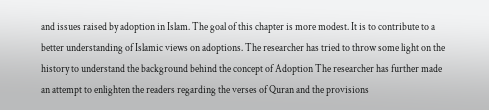and issues raised by adoption in Islam. The goal of this chapter is more modest. It is to contribute to a better understanding of Islamic views on adoptions. The researcher has tried to throw some light on the history to understand the background behind the concept of Adoption The researcher has further made an attempt to enlighten the readers regarding the verses of Quran and the provisions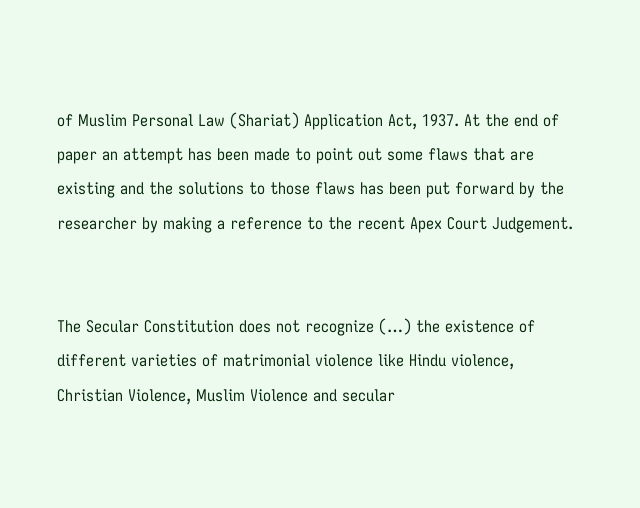of Muslim Personal Law (Shariat) Application Act, 1937. At the end of paper an attempt has been made to point out some flaws that are existing and the solutions to those flaws has been put forward by the researcher by making a reference to the recent Apex Court Judgement.


The Secular Constitution does not recognize (…) the existence of different varieties of matrimonial violence like Hindu violence, Christian Violence, Muslim Violence and secular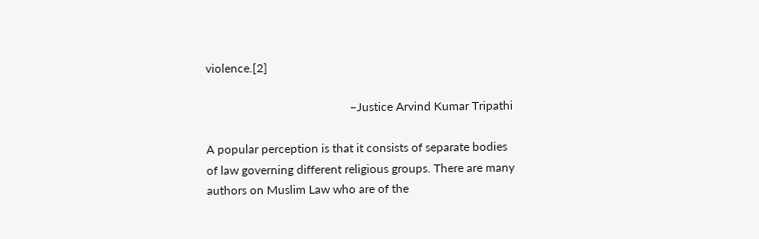violence.[2]

                                                –Justice Arvind Kumar Tripathi

A popular perception is that it consists of separate bodies of law governing different religious groups. There are many authors on Muslim Law who are of the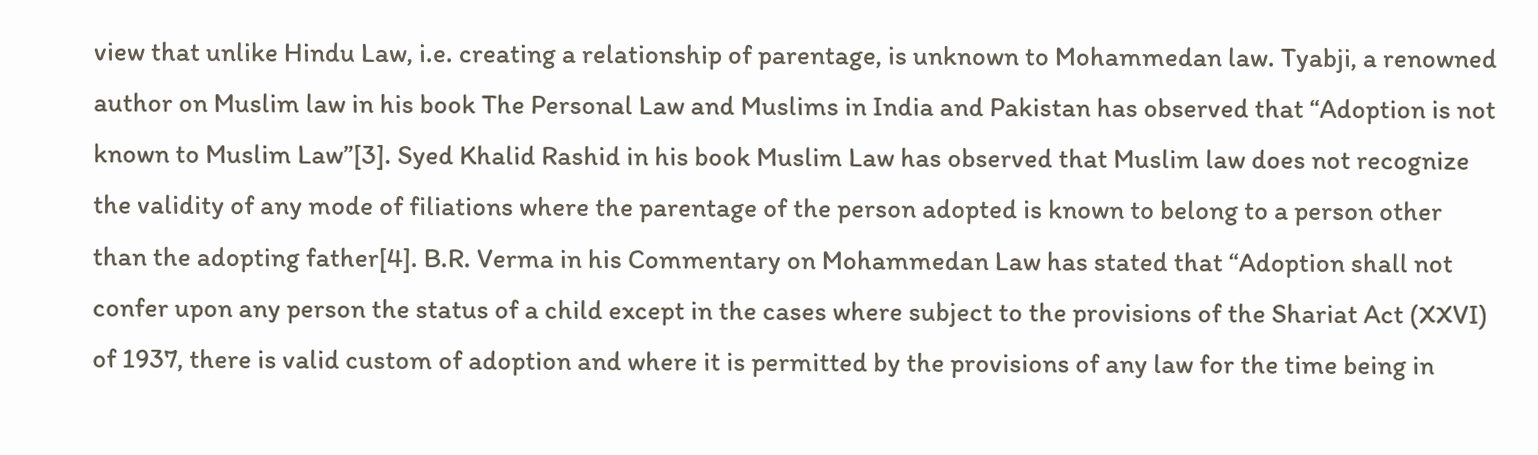view that unlike Hindu Law, i.e. creating a relationship of parentage, is unknown to Mohammedan law. Tyabji, a renowned author on Muslim law in his book The Personal Law and Muslims in India and Pakistan has observed that “Adoption is not known to Muslim Law”[3]. Syed Khalid Rashid in his book Muslim Law has observed that Muslim law does not recognize the validity of any mode of filiations where the parentage of the person adopted is known to belong to a person other than the adopting father[4]. B.R. Verma in his Commentary on Mohammedan Law has stated that “Adoption shall not confer upon any person the status of a child except in the cases where subject to the provisions of the Shariat Act (XXVI) of 1937, there is valid custom of adoption and where it is permitted by the provisions of any law for the time being in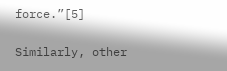force.”[5]

Similarly, other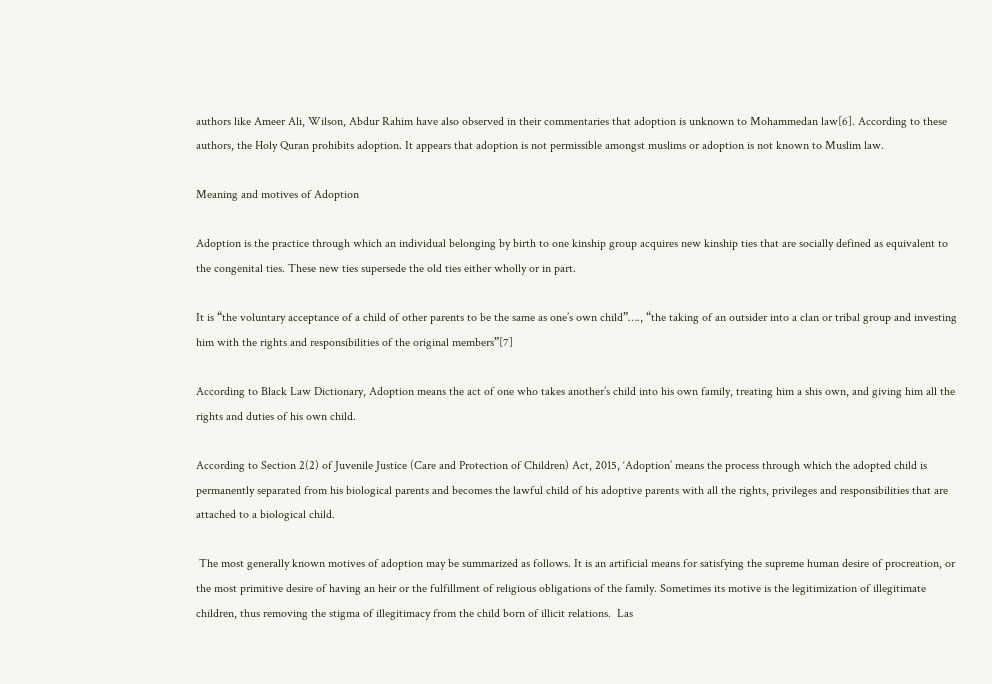authors like Ameer Ali, Wilson, Abdur Rahim have also observed in their commentaries that adoption is unknown to Mohammedan law[6]. According to these authors, the Holy Quran prohibits adoption. It appears that adoption is not permissible amongst muslims or adoption is not known to Muslim law.

Meaning and motives of Adoption

Adoption is the practice through which an individual belonging by birth to one kinship group acquires new kinship ties that are socially defined as equivalent to the congenital ties. These new ties supersede the old ties either wholly or in part.

It is “the voluntary acceptance of a child of other parents to be the same as one’s own child”…., “the taking of an outsider into a clan or tribal group and investing him with the rights and responsibilities of the original members”[7]

According to Black Law Dictionary, Adoption means the act of one who takes another’s child into his own family, treating him a shis own, and giving him all the rights and duties of his own child.

According to Section 2(2) of Juvenile Justice (Care and Protection of Children) Act, 2015, ‘Adoption’ means the process through which the adopted child is permanently separated from his biological parents and becomes the lawful child of his adoptive parents with all the rights, privileges and responsibilities that are attached to a biological child.

 The most generally known motives of adoption may be summarized as follows. It is an artificial means for satisfying the supreme human desire of procreation, or the most primitive desire of having an heir or the fulfillment of religious obligations of the family. Sometimes its motive is the legitimization of illegitimate children, thus removing the stigma of illegitimacy from the child born of illicit relations.  Las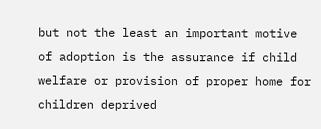but not the least an important motive of adoption is the assurance if child welfare or provision of proper home for children deprived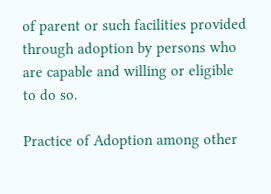of parent or such facilities provided through adoption by persons who are capable and willing or eligible to do so.

Practice of Adoption among other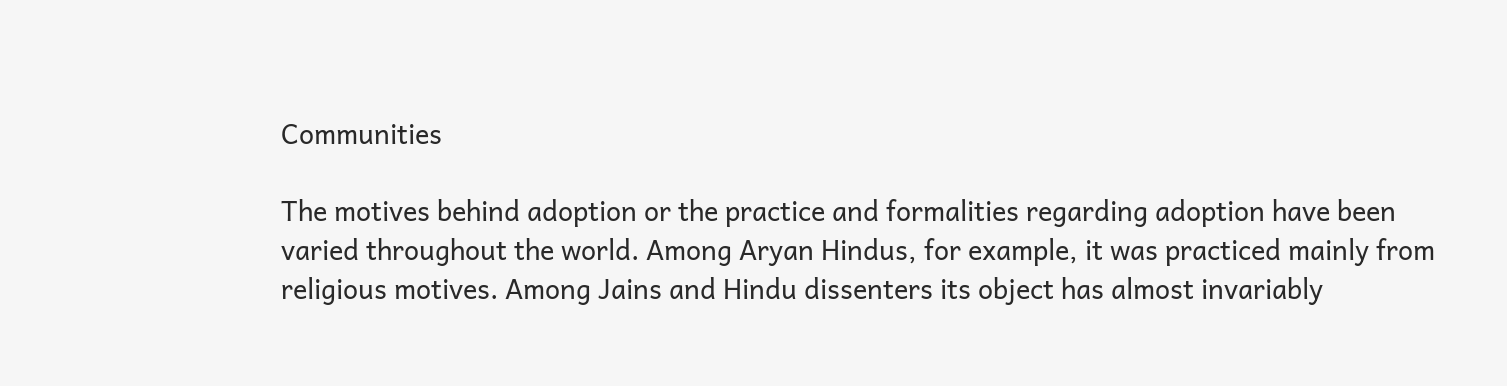Communities

The motives behind adoption or the practice and formalities regarding adoption have been varied throughout the world. Among Aryan Hindus, for example, it was practiced mainly from religious motives. Among Jains and Hindu dissenters its object has almost invariably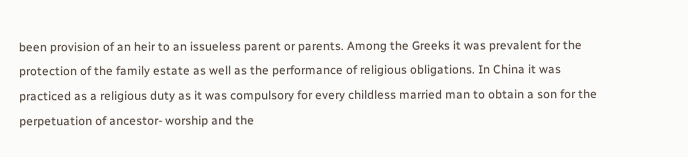been provision of an heir to an issueless parent or parents. Among the Greeks it was prevalent for the protection of the family estate as well as the performance of religious obligations. In China it was practiced as a religious duty as it was compulsory for every childless married man to obtain a son for the perpetuation of ancestor- worship and the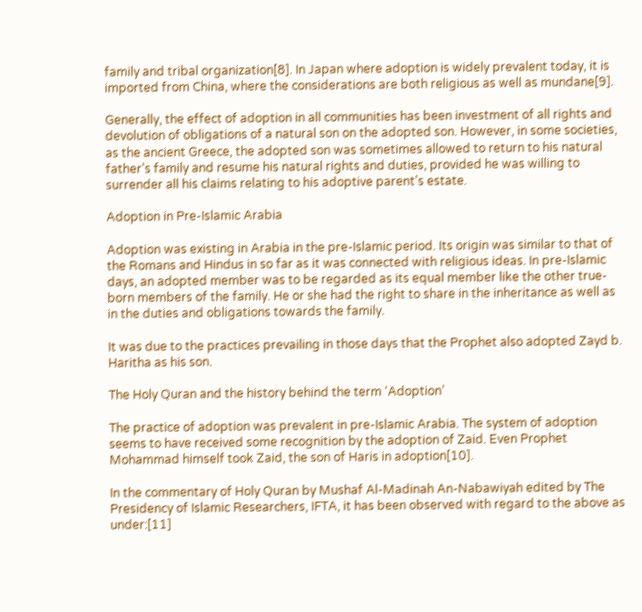family and tribal organization[8]. In Japan where adoption is widely prevalent today, it is imported from China, where the considerations are both religious as well as mundane[9].

Generally, the effect of adoption in all communities has been investment of all rights and devolution of obligations of a natural son on the adopted son. However, in some societies, as the ancient Greece, the adopted son was sometimes allowed to return to his natural father’s family and resume his natural rights and duties, provided he was willing to surrender all his claims relating to his adoptive parent’s estate.

Adoption in Pre-Islamic Arabia

Adoption was existing in Arabia in the pre-Islamic period. Its origin was similar to that of the Romans and Hindus in so far as it was connected with religious ideas. In pre-Islamic days, an adopted member was to be regarded as its equal member like the other true-born members of the family. He or she had the right to share in the inheritance as well as in the duties and obligations towards the family.

It was due to the practices prevailing in those days that the Prophet also adopted Zayd b. Haritha as his son.

The Holy Quran and the history behind the term ‘Adoption’

The practice of adoption was prevalent in pre-Islamic Arabia. The system of adoption seems to have received some recognition by the adoption of Zaid. Even Prophet Mohammad himself took Zaid, the son of Haris in adoption[10].

In the commentary of Holy Quran by Mushaf Al-Madinah An-Nabawiyah edited by The Presidency of Islamic Researchers, IFTA, it has been observed with regard to the above as under:[11]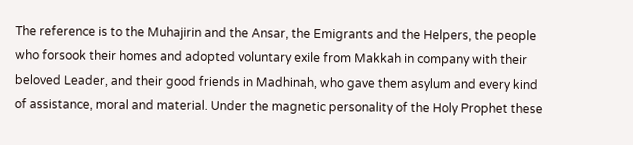The reference is to the Muhajirin and the Ansar, the Emigrants and the Helpers, the people who forsook their homes and adopted voluntary exile from Makkah in company with their beloved Leader, and their good friends in Madhinah, who gave them asylum and every kind of assistance, moral and material. Under the magnetic personality of the Holy Prophet these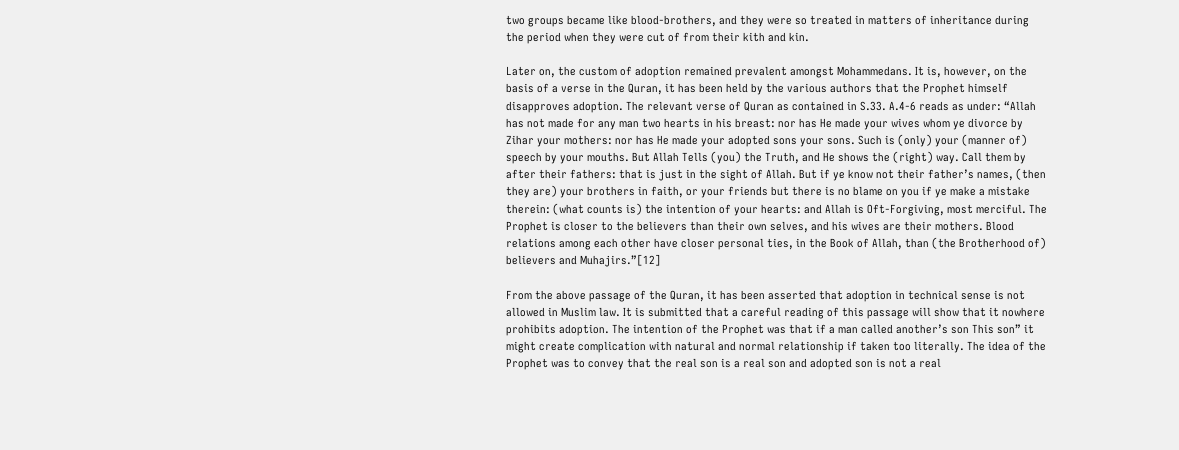two groups became like blood-brothers, and they were so treated in matters of inheritance during the period when they were cut of from their kith and kin.

Later on, the custom of adoption remained prevalent amongst Mohammedans. It is, however, on the basis of a verse in the Quran, it has been held by the various authors that the Prophet himself disapproves adoption. The relevant verse of Quran as contained in S.33. A.4-6 reads as under: “Allah has not made for any man two hearts in his breast: nor has He made your wives whom ye divorce by Zihar your mothers: nor has He made your adopted sons your sons. Such is (only) your (manner of) speech by your mouths. But Allah Tells (you) the Truth, and He shows the (right) way. Call them by after their fathers: that is just in the sight of Allah. But if ye know not their father’s names, (then they are) your brothers in faith, or your friends but there is no blame on you if ye make a mistake therein: (what counts is) the intention of your hearts: and Allah is Oft-Forgiving, most merciful. The Prophet is closer to the believers than their own selves, and his wives are their mothers. Blood relations among each other have closer personal ties, in the Book of Allah, than (the Brotherhood of) believers and Muhajirs.”[12]

From the above passage of the Quran, it has been asserted that adoption in technical sense is not allowed in Muslim law. It is submitted that a careful reading of this passage will show that it nowhere prohibits adoption. The intention of the Prophet was that if a man called another’s son This son” it might create complication with natural and normal relationship if taken too literally. The idea of the Prophet was to convey that the real son is a real son and adopted son is not a real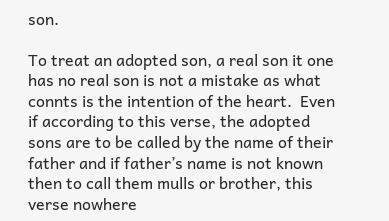son.

To treat an adopted son, a real son it one has no real son is not a mistake as what connts is the intention of the heart.  Even if according to this verse, the adopted sons are to be called by the name of their father and if father’s name is not known then to call them mulls or brother, this verse nowhere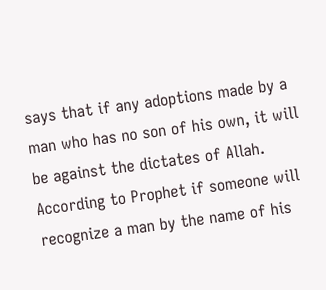says that if any adoptions made by a man who has no son of his own, it will be against the dictates of Allah. According to Prophet if someone will recognize a man by the name of his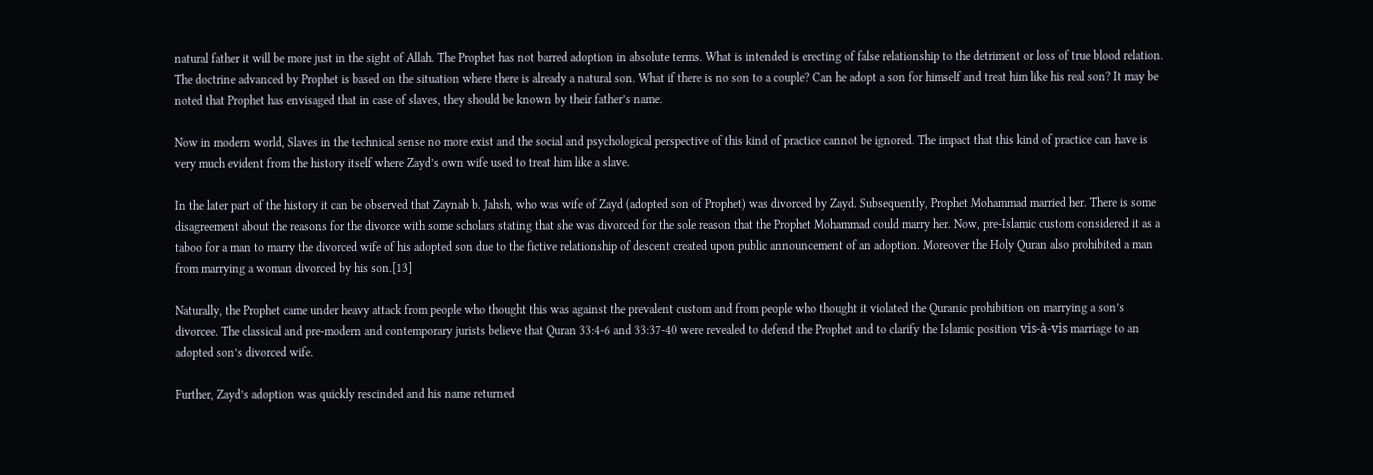natural father it will be more just in the sight of Allah. The Prophet has not barred adoption in absolute terms. What is intended is erecting of false relationship to the detriment or loss of true blood relation. The doctrine advanced by Prophet is based on the situation where there is already a natural son. What if there is no son to a couple? Can he adopt a son for himself and treat him like his real son? It may be noted that Prophet has envisaged that in case of slaves, they should be known by their father’s name.

Now in modern world, Slaves in the technical sense no more exist and the social and psychological perspective of this kind of practice cannot be ignored. The impact that this kind of practice can have is very much evident from the history itself where Zayd’s own wife used to treat him like a slave.

In the later part of the history it can be observed that Zaynab b. Jahsh, who was wife of Zayd (adopted son of Prophet) was divorced by Zayd. Subsequently, Prophet Mohammad married her. There is some disagreement about the reasons for the divorce with some scholars stating that she was divorced for the sole reason that the Prophet Mohammad could marry her. Now, pre-Islamic custom considered it as a taboo for a man to marry the divorced wife of his adopted son due to the fictive relationship of descent created upon public announcement of an adoption. Moreover the Holy Quran also prohibited a man from marrying a woman divorced by his son.[13]

Naturally, the Prophet came under heavy attack from people who thought this was against the prevalent custom and from people who thought it violated the Quranic prohibition on marrying a son’s divorcee. The classical and pre-modern and contemporary jurists believe that Quran 33:4-6 and 33:37-40 were revealed to defend the Prophet and to clarify the Islamic position vis-à-vis marriage to an adopted son’s divorced wife.

Further, Zayd’s adoption was quickly rescinded and his name returned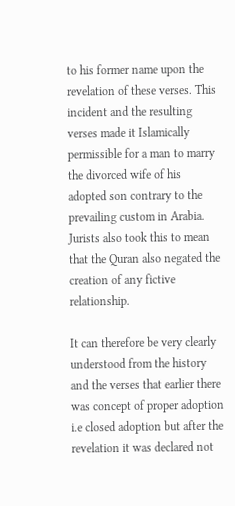to his former name upon the revelation of these verses. This incident and the resulting verses made it Islamically permissible for a man to marry the divorced wife of his adopted son contrary to the prevailing custom in Arabia. Jurists also took this to mean that the Quran also negated the creation of any fictive relationship.

It can therefore be very clearly understood from the history and the verses that earlier there was concept of proper adoption i.e closed adoption but after the revelation it was declared not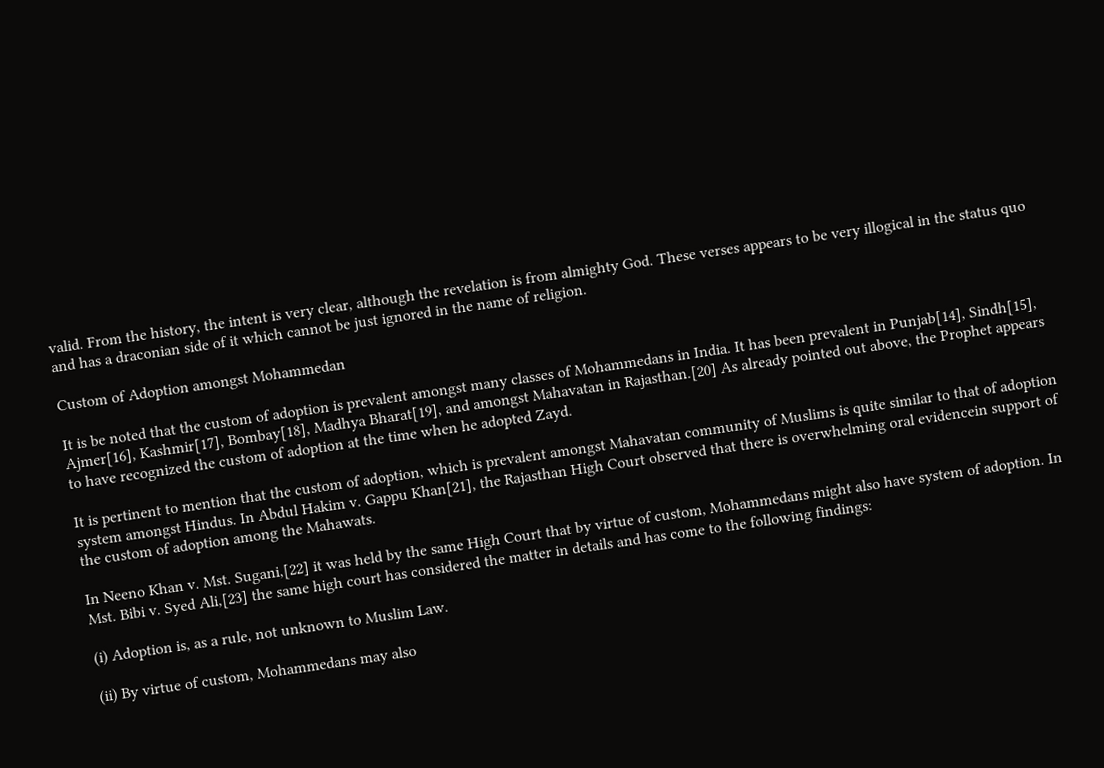valid. From the history, the intent is very clear, although the revelation is from almighty God. These verses appears to be very illogical in the status quo and has a draconian side of it which cannot be just ignored in the name of religion.

Custom of Adoption amongst Mohammedan

It is be noted that the custom of adoption is prevalent amongst many classes of Mohammedans in India. It has been prevalent in Punjab[14], Sindh[15], Ajmer[16], Kashmir[17], Bombay[18], Madhya Bharat[19], and amongst Mahavatan in Rajasthan.[20] As already pointed out above, the Prophet appears to have recognized the custom of adoption at the time when he adopted Zayd.

It is pertinent to mention that the custom of adoption, which is prevalent amongst Mahavatan community of Muslims is quite similar to that of adoption system amongst Hindus. In Abdul Hakim v. Gappu Khan[21], the Rajasthan High Court observed that there is overwhelming oral evidencein support of the custom of adoption among the Mahawats.

In Neeno Khan v. Mst. Sugani,[22] it was held by the same High Court that by virtue of custom, Mohammedans might also have system of adoption. In Mst. Bibi v. Syed Ali,[23] the same high court has considered the matter in details and has come to the following findings:

(i) Adoption is, as a rule, not unknown to Muslim Law.

(ii) By virtue of custom, Mohammedans may also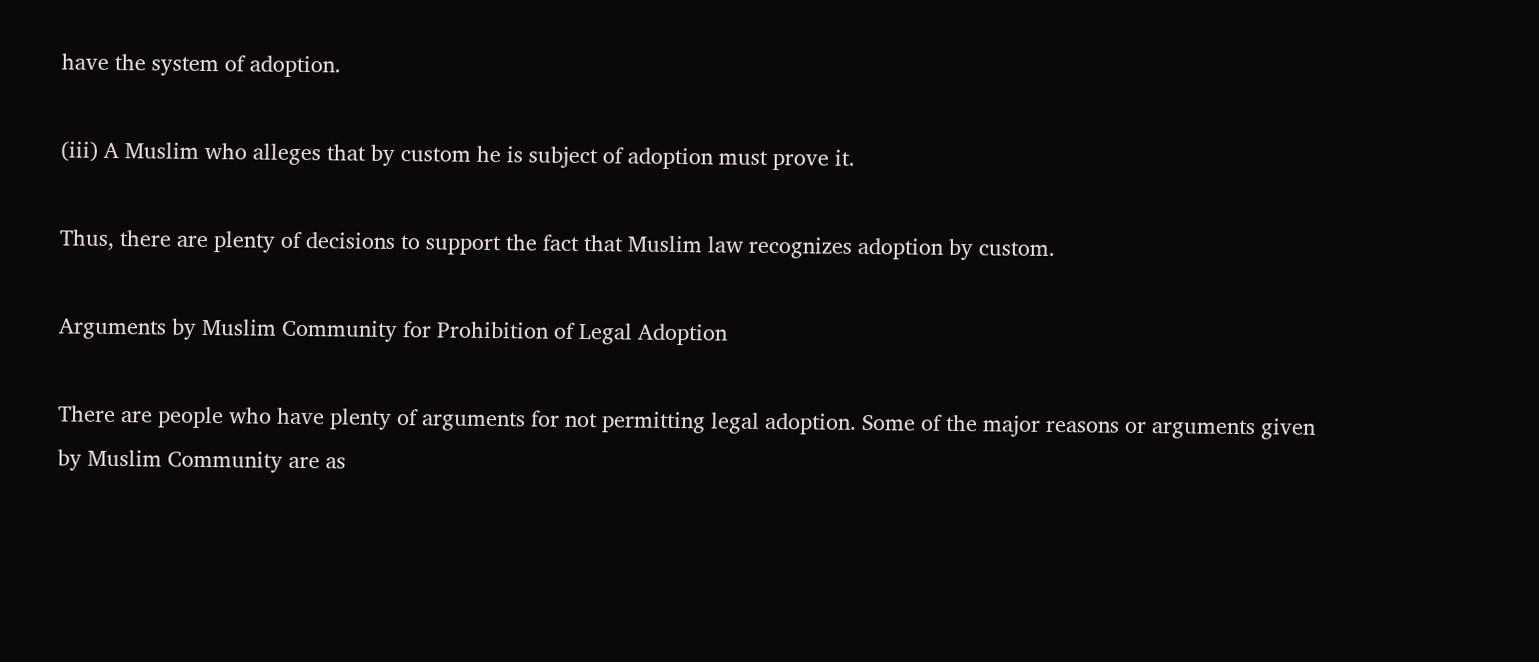have the system of adoption.

(iii) A Muslim who alleges that by custom he is subject of adoption must prove it.

Thus, there are plenty of decisions to support the fact that Muslim law recognizes adoption by custom.

Arguments by Muslim Community for Prohibition of Legal Adoption

There are people who have plenty of arguments for not permitting legal adoption. Some of the major reasons or arguments given by Muslim Community are as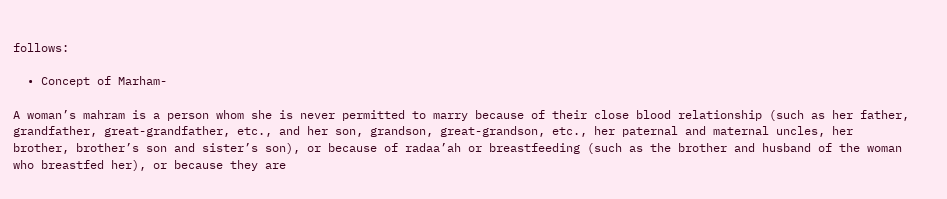follows:

  • Concept of Marham-

A woman’s mahram is a person whom she is never permitted to marry because of their close blood relationship (such as her father, grandfather, great-grandfather, etc., and her son, grandson, great-grandson, etc., her paternal and maternal uncles, her brother, brother’s son and sister’s son), or because of radaa’ah or breastfeeding (such as the brother and husband of the woman who breastfed her), or because they are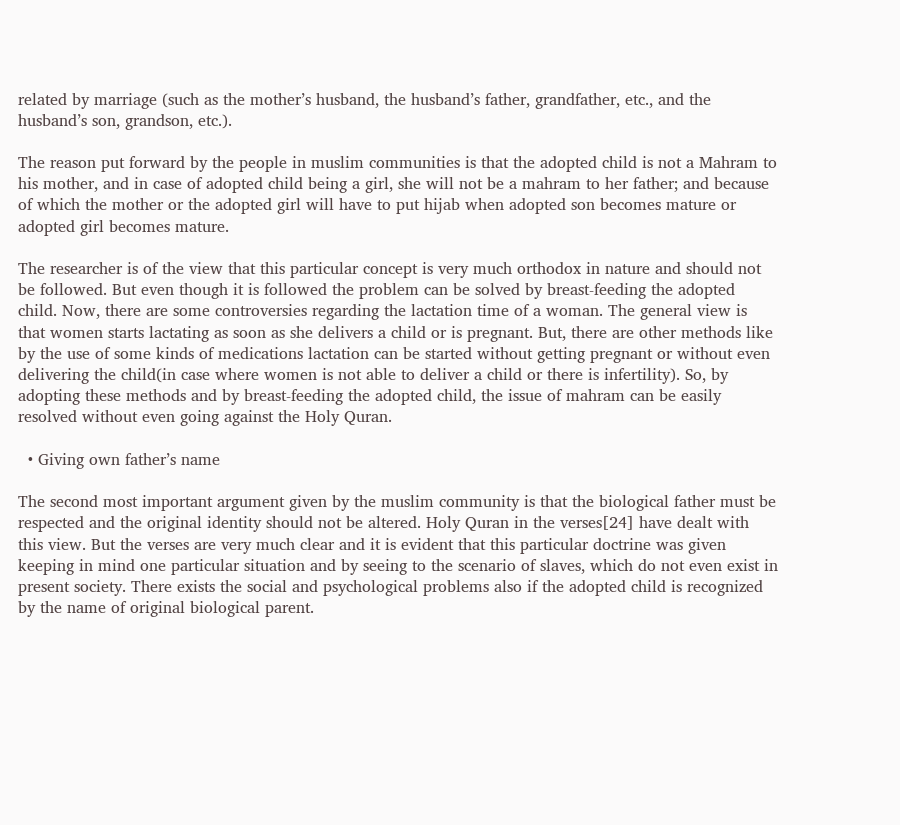related by marriage (such as the mother’s husband, the husband’s father, grandfather, etc., and the husband’s son, grandson, etc.).

The reason put forward by the people in muslim communities is that the adopted child is not a Mahram to his mother, and in case of adopted child being a girl, she will not be a mahram to her father; and because of which the mother or the adopted girl will have to put hijab when adopted son becomes mature or adopted girl becomes mature.

The researcher is of the view that this particular concept is very much orthodox in nature and should not be followed. But even though it is followed the problem can be solved by breast-feeding the adopted child. Now, there are some controversies regarding the lactation time of a woman. The general view is that women starts lactating as soon as she delivers a child or is pregnant. But, there are other methods like by the use of some kinds of medications lactation can be started without getting pregnant or without even delivering the child(in case where women is not able to deliver a child or there is infertility). So, by adopting these methods and by breast-feeding the adopted child, the issue of mahram can be easily resolved without even going against the Holy Quran.

  • Giving own father’s name

The second most important argument given by the muslim community is that the biological father must be respected and the original identity should not be altered. Holy Quran in the verses[24] have dealt with this view. But the verses are very much clear and it is evident that this particular doctrine was given keeping in mind one particular situation and by seeing to the scenario of slaves, which do not even exist in present society. There exists the social and psychological problems also if the adopted child is recognized by the name of original biological parent.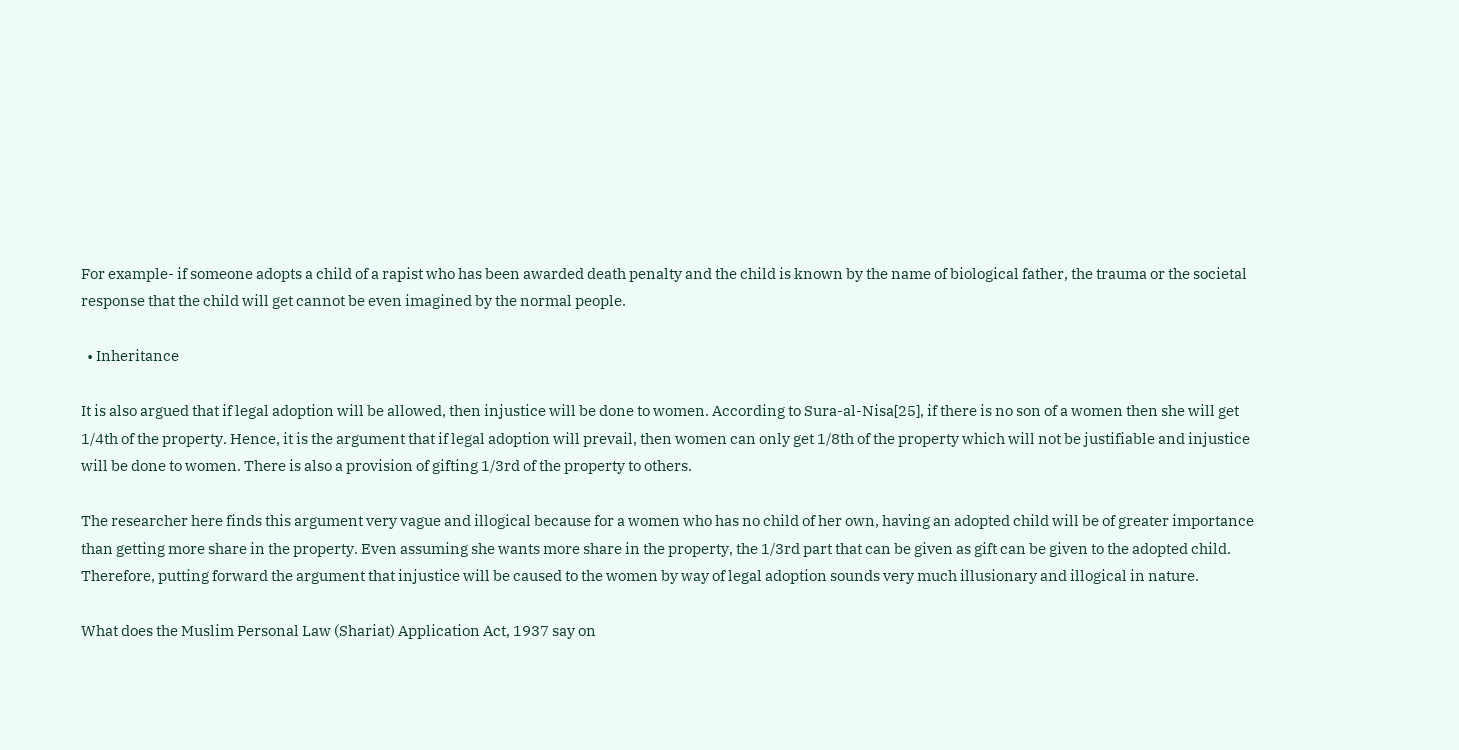For example- if someone adopts a child of a rapist who has been awarded death penalty and the child is known by the name of biological father, the trauma or the societal response that the child will get cannot be even imagined by the normal people.

  • Inheritance

It is also argued that if legal adoption will be allowed, then injustice will be done to women. According to Sura-al-Nisa[25], if there is no son of a women then she will get 1/4th of the property. Hence, it is the argument that if legal adoption will prevail, then women can only get 1/8th of the property which will not be justifiable and injustice will be done to women. There is also a provision of gifting 1/3rd of the property to others.

The researcher here finds this argument very vague and illogical because for a women who has no child of her own, having an adopted child will be of greater importance than getting more share in the property. Even assuming she wants more share in the property, the 1/3rd part that can be given as gift can be given to the adopted child. Therefore, putting forward the argument that injustice will be caused to the women by way of legal adoption sounds very much illusionary and illogical in nature.

What does the Muslim Personal Law (Shariat) Application Act, 1937 say on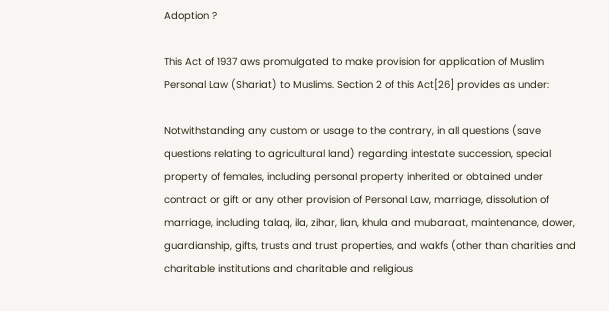Adoption ?

This Act of 1937 aws promulgated to make provision for application of Muslim Personal Law (Shariat) to Muslims. Section 2 of this Act[26] provides as under:

Notwithstanding any custom or usage to the contrary, in all questions (save questions relating to agricultural land) regarding intestate succession, special property of females, including personal property inherited or obtained under contract or gift or any other provision of Personal Law, marriage, dissolution of marriage, including talaq, ila, zihar, lian, khula and mubaraat, maintenance, dower, guardianship, gifts, trusts and trust properties, and wakfs (other than charities and charitable institutions and charitable and religious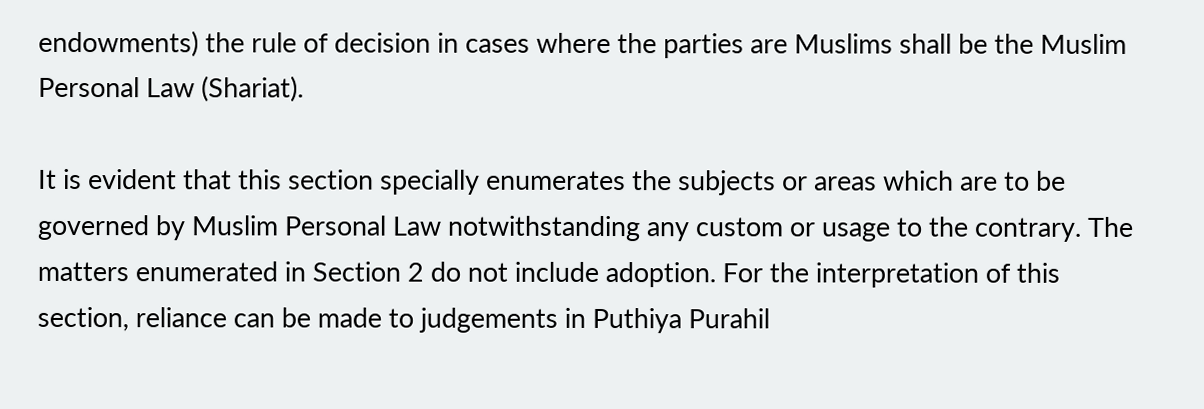endowments) the rule of decision in cases where the parties are Muslims shall be the Muslim Personal Law (Shariat).

It is evident that this section specially enumerates the subjects or areas which are to be governed by Muslim Personal Law notwithstanding any custom or usage to the contrary. The matters enumerated in Section 2 do not include adoption. For the interpretation of this section, reliance can be made to judgements in Puthiya Purahil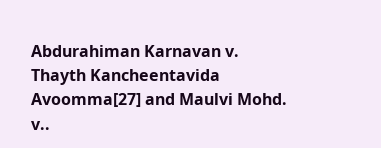Abdurahiman Karnavan v. Thayth Kancheentavida Avoomma[27] and Maulvi Mohd. v..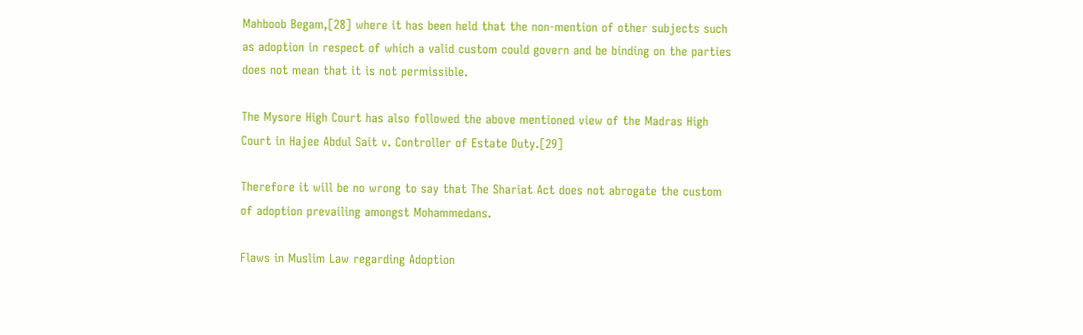Mahboob Begam,[28] where it has been held that the non-mention of other subjects such as adoption in respect of which a valid custom could govern and be binding on the parties does not mean that it is not permissible.

The Mysore High Court has also followed the above mentioned view of the Madras High Court in Hajee Abdul Sait v. Controller of Estate Duty.[29]

Therefore it will be no wrong to say that The Shariat Act does not abrogate the custom of adoption prevailing amongst Mohammedans.

Flaws in Muslim Law regarding Adoption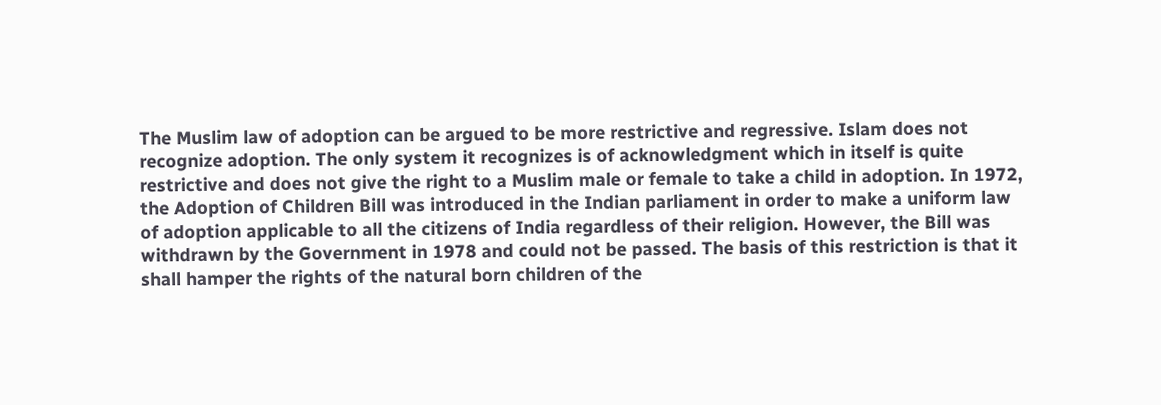The Muslim law of adoption can be argued to be more restrictive and regressive. Islam does not recognize adoption. The only system it recognizes is of acknowledgment which in itself is quite restrictive and does not give the right to a Muslim male or female to take a child in adoption. In 1972, the Adoption of Children Bill was introduced in the Indian parliament in order to make a uniform law of adoption applicable to all the citizens of India regardless of their religion. However, the Bill was withdrawn by the Government in 1978 and could not be passed. The basis of this restriction is that it shall hamper the rights of the natural born children of the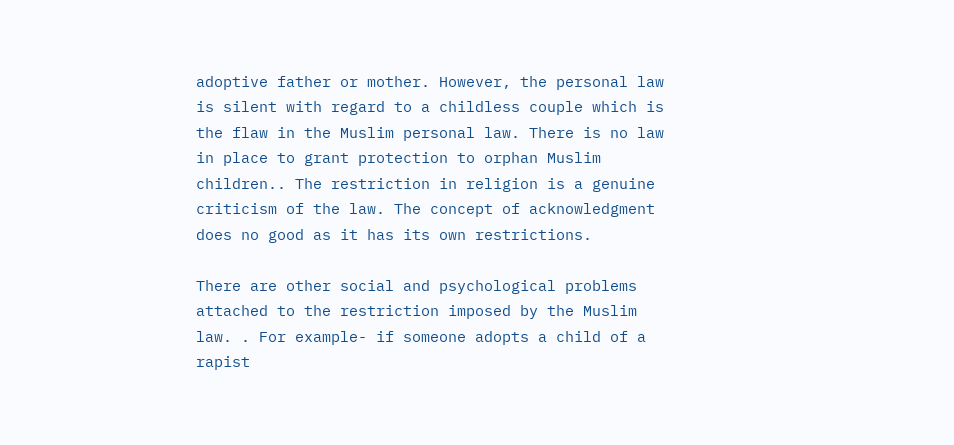adoptive father or mother. However, the personal law is silent with regard to a childless couple which is the flaw in the Muslim personal law. There is no law in place to grant protection to orphan Muslim children.. The restriction in religion is a genuine criticism of the law. The concept of acknowledgment does no good as it has its own restrictions.

There are other social and psychological problems attached to the restriction imposed by the Muslim law. . For example- if someone adopts a child of a rapist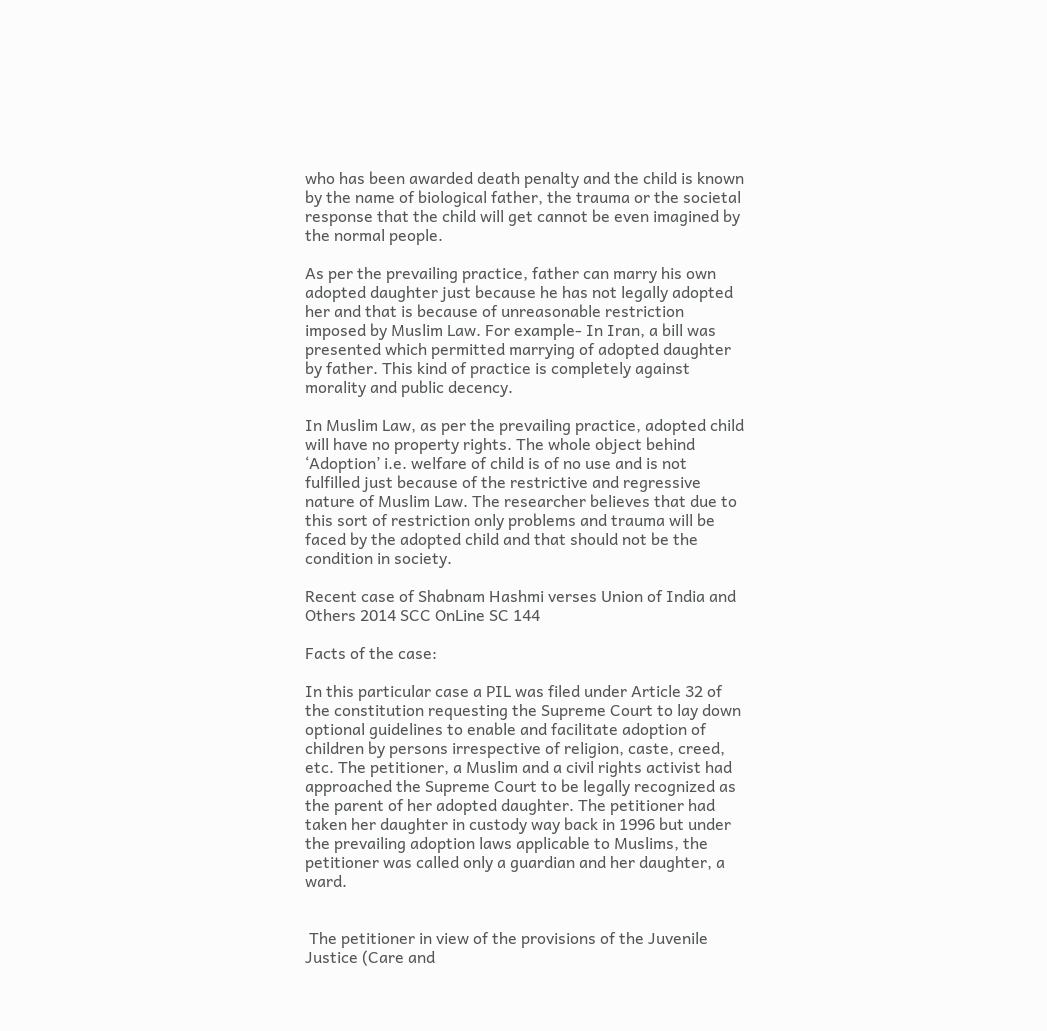who has been awarded death penalty and the child is known by the name of biological father, the trauma or the societal response that the child will get cannot be even imagined by the normal people.

As per the prevailing practice, father can marry his own adopted daughter just because he has not legally adopted her and that is because of unreasonable restriction imposed by Muslim Law. For example- In Iran, a bill was presented which permitted marrying of adopted daughter by father. This kind of practice is completely against morality and public decency.

In Muslim Law, as per the prevailing practice, adopted child will have no property rights. The whole object behind ‘Adoption’ i.e. welfare of child is of no use and is not fulfilled just because of the restrictive and regressive nature of Muslim Law. The researcher believes that due to this sort of restriction only problems and trauma will be faced by the adopted child and that should not be the condition in society.

Recent case of Shabnam Hashmi verses Union of India and Others 2014 SCC OnLine SC 144

Facts of the case:

In this particular case a PIL was filed under Article 32 of the constitution requesting the Supreme Court to lay down optional guidelines to enable and facilitate adoption of children by persons irrespective of religion, caste, creed, etc. The petitioner, a Muslim and a civil rights activist had approached the Supreme Court to be legally recognized as the parent of her adopted daughter. The petitioner had taken her daughter in custody way back in 1996 but under the prevailing adoption laws applicable to Muslims, the petitioner was called only a guardian and her daughter, a ward.


 The petitioner in view of the provisions of the Juvenile Justice (Care and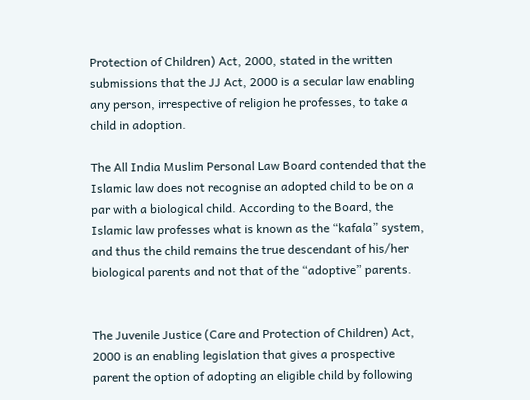Protection of Children) Act, 2000, stated in the written submissions that the JJ Act, 2000 is a secular law enabling any person, irrespective of religion he professes, to take a child in adoption.

The All India Muslim Personal Law Board contended that the Islamic law does not recognise an adopted child to be on a par with a biological child. According to the Board, the Islamic law professes what is known as the “kafala” system, and thus the child remains the true descendant of his/her biological parents and not that of the “adoptive” parents.


The Juvenile Justice (Care and Protection of Children) Act, 2000 is an enabling legislation that gives a prospective parent the option of adopting an eligible child by following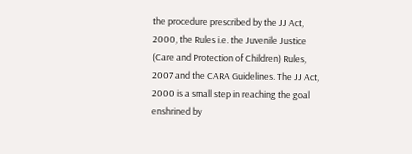the procedure prescribed by the JJ Act, 2000, the Rules i.e. the Juvenile Justice (Care and Protection of Children) Rules, 2007 and the CARA Guidelines. The JJ Act, 2000 is a small step in reaching the goal enshrined by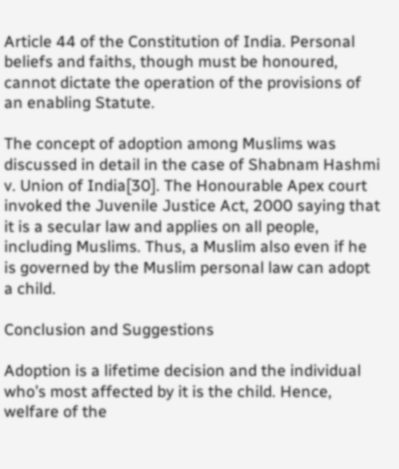Article 44 of the Constitution of India. Personal beliefs and faiths, though must be honoured, cannot dictate the operation of the provisions of an enabling Statute.

The concept of adoption among Muslims was discussed in detail in the case of Shabnam Hashmi v. Union of India[30]. The Honourable Apex court invoked the Juvenile Justice Act, 2000 saying that it is a secular law and applies on all people, including Muslims. Thus, a Muslim also even if he is governed by the Muslim personal law can adopt a child.

Conclusion and Suggestions

Adoption is a lifetime decision and the individual who’s most affected by it is the child. Hence, welfare of the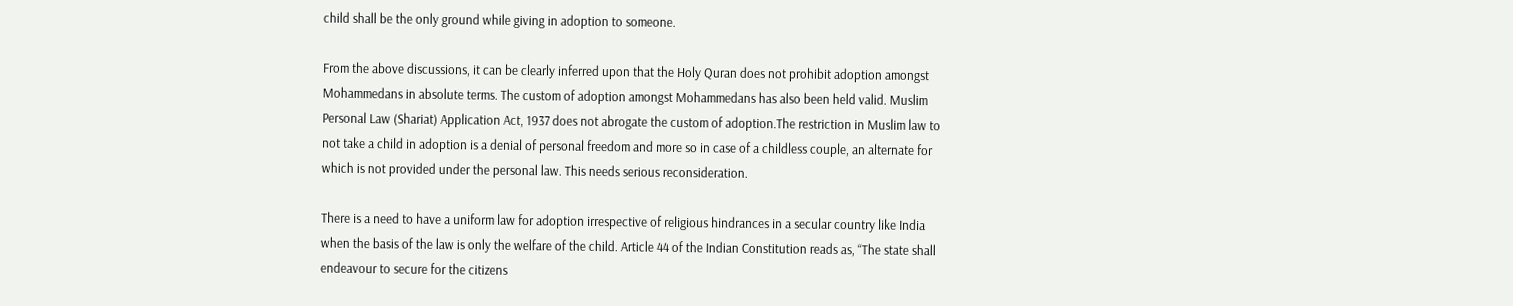child shall be the only ground while giving in adoption to someone.

From the above discussions, it can be clearly inferred upon that the Holy Quran does not prohibit adoption amongst Mohammedans in absolute terms. The custom of adoption amongst Mohammedans has also been held valid. Muslim Personal Law (Shariat) Application Act, 1937 does not abrogate the custom of adoption.The restriction in Muslim law to not take a child in adoption is a denial of personal freedom and more so in case of a childless couple, an alternate for which is not provided under the personal law. This needs serious reconsideration.

There is a need to have a uniform law for adoption irrespective of religious hindrances in a secular country like India when the basis of the law is only the welfare of the child. Article 44 of the Indian Constitution reads as, “The state shall endeavour to secure for the citizens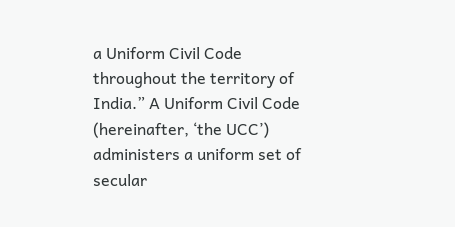a Uniform Civil Code throughout the territory of India.” A Uniform Civil Code (hereinafter, ‘the UCC’) administers a uniform set of secular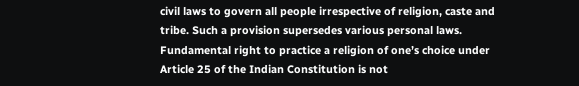civil laws to govern all people irrespective of religion, caste and tribe. Such a provision supersedes various personal laws. Fundamental right to practice a religion of one’s choice under Article 25 of the Indian Constitution is not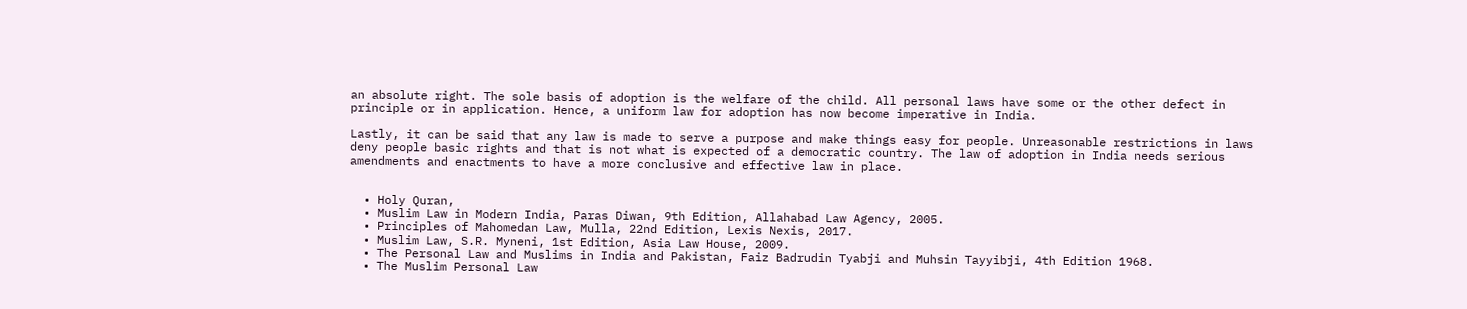an absolute right. The sole basis of adoption is the welfare of the child. All personal laws have some or the other defect in principle or in application. Hence, a uniform law for adoption has now become imperative in India.

Lastly, it can be said that any law is made to serve a purpose and make things easy for people. Unreasonable restrictions in laws deny people basic rights and that is not what is expected of a democratic country. The law of adoption in India needs serious amendments and enactments to have a more conclusive and effective law in place.


  • Holy Quran,
  • Muslim Law in Modern India, Paras Diwan, 9th Edition, Allahabad Law Agency, 2005.
  • Principles of Mahomedan Law, Mulla, 22nd Edition, Lexis Nexis, 2017.
  • Muslim Law, S.R. Myneni, 1st Edition, Asia Law House, 2009.
  • The Personal Law and Muslims in India and Pakistan, Faiz Badrudin Tyabji and Muhsin Tayyibji, 4th Edition 1968.
  • The Muslim Personal Law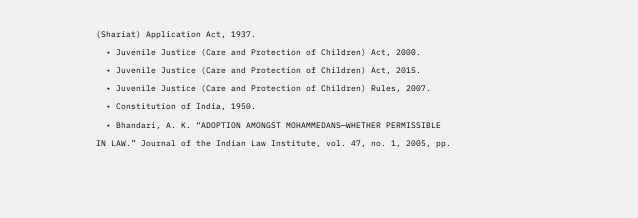(Shariat) Application Act, 1937.
  • Juvenile Justice (Care and Protection of Children) Act, 2000.
  • Juvenile Justice (Care and Protection of Children) Act, 2015.
  • Juvenile Justice (Care and Protection of Children) Rules, 2007.
  • Constitution of India, 1950.
  • Bhandari, A. K. “ADOPTION AMONGST MOHAMMEDANS—WHETHER PERMISSIBLE IN LAW.” Journal of the Indian Law Institute, vol. 47, no. 1, 2005, pp.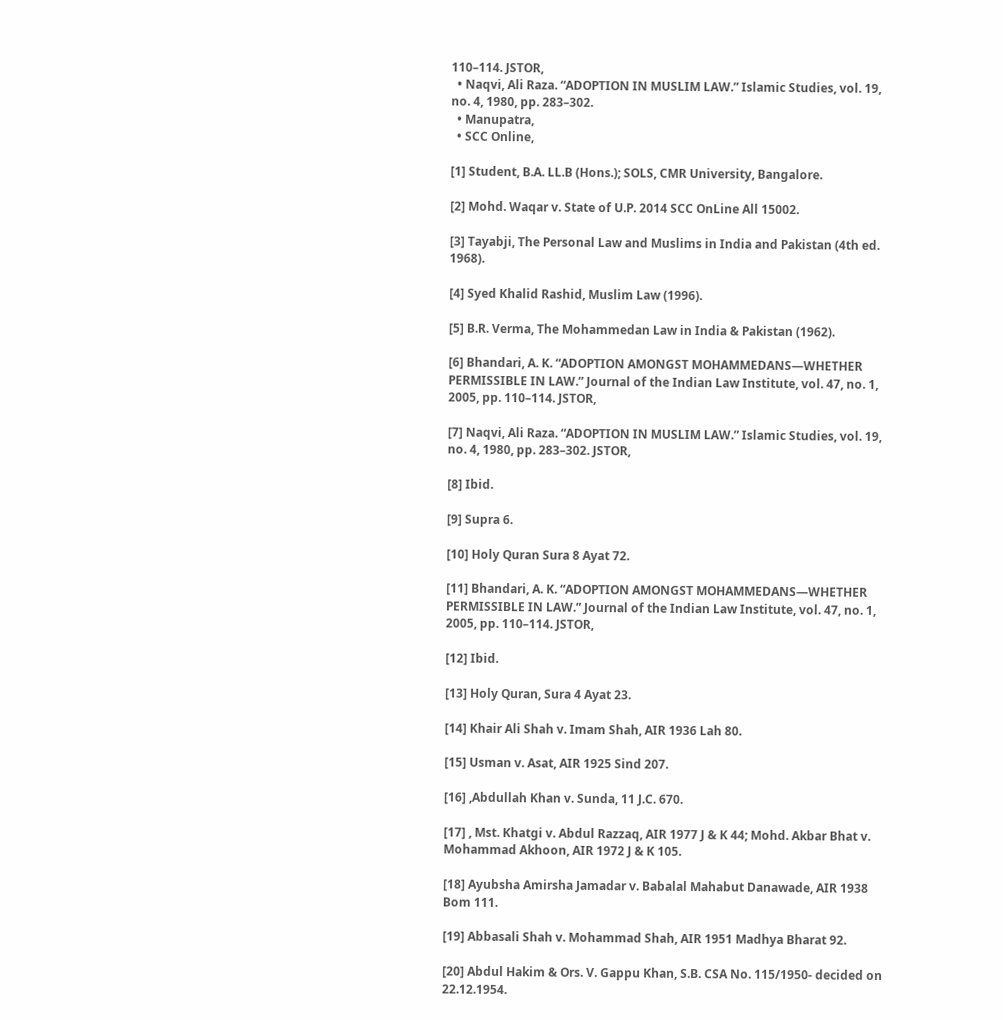110–114. JSTOR,
  • Naqvi, Ali Raza. “ADOPTION IN MUSLIM LAW.” Islamic Studies, vol. 19, no. 4, 1980, pp. 283–302.
  • Manupatra,
  • SCC Online,

[1] Student, B.A. LL.B (Hons.); SOLS, CMR University, Bangalore.

[2] Mohd. Waqar v. State of U.P. 2014 SCC OnLine All 15002.

[3] Tayabji, The Personal Law and Muslims in India and Pakistan (4th ed. 1968).

[4] Syed Khalid Rashid, Muslim Law (1996).

[5] B.R. Verma, The Mohammedan Law in India & Pakistan (1962).

[6] Bhandari, A. K. “ADOPTION AMONGST MOHAMMEDANS—WHETHER PERMISSIBLE IN LAW.” Journal of the Indian Law Institute, vol. 47, no. 1, 2005, pp. 110–114. JSTOR,

[7] Naqvi, Ali Raza. “ADOPTION IN MUSLIM LAW.” Islamic Studies, vol. 19, no. 4, 1980, pp. 283–302. JSTOR,

[8] Ibid.

[9] Supra 6.

[10] Holy Quran Sura 8 Ayat 72.

[11] Bhandari, A. K. “ADOPTION AMONGST MOHAMMEDANS—WHETHER PERMISSIBLE IN LAW.” Journal of the Indian Law Institute, vol. 47, no. 1, 2005, pp. 110–114. JSTOR,

[12] Ibid.

[13] Holy Quran, Sura 4 Ayat 23.

[14] Khair Ali Shah v. Imam Shah, AIR 1936 Lah 80.

[15] Usman v. Asat, AIR 1925 Sind 207.

[16] ,Abdullah Khan v. Sunda, 11 J.C. 670.

[17] , Mst. Khatgi v. Abdul Razzaq, AIR 1977 J & K 44; Mohd. Akbar Bhat v. Mohammad Akhoon, AIR 1972 J & K 105.

[18] Ayubsha Amirsha Jamadar v. Babalal Mahabut Danawade, AIR 1938 Bom 111.

[19] Abbasali Shah v. Mohammad Shah, AIR 1951 Madhya Bharat 92.

[20] Abdul Hakim & Ors. V. Gappu Khan, S.B. CSA No. 115/1950- decided on 22.12.1954.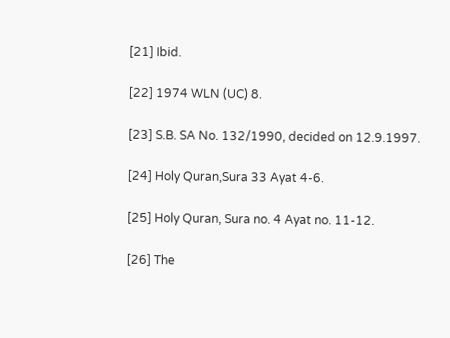[21] Ibid.

[22] 1974 WLN (UC) 8.

[23] S.B. SA No. 132/1990, decided on 12.9.1997.

[24] Holy Quran,Sura 33 Ayat 4-6.

[25] Holy Quran, Sura no. 4 Ayat no. 11-12.

[26] The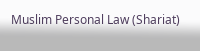Muslim Personal Law (Shariat)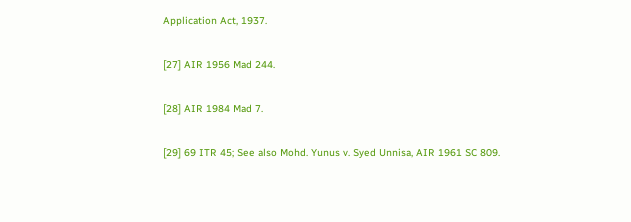Application Act, 1937.

[27] AIR 1956 Mad 244.

[28] AIR 1984 Mad 7.

[29] 69 ITR 45; See also Mohd. Yunus v. Syed Unnisa, AIR 1961 SC 809.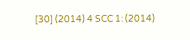[30] (2014) 4 SCC 1: (2014)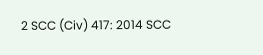2 SCC (Civ) 417: 2014 SCC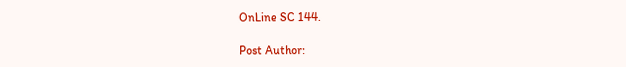OnLine SC 144.

Post Author: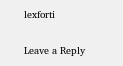lexforti

Leave a Reply